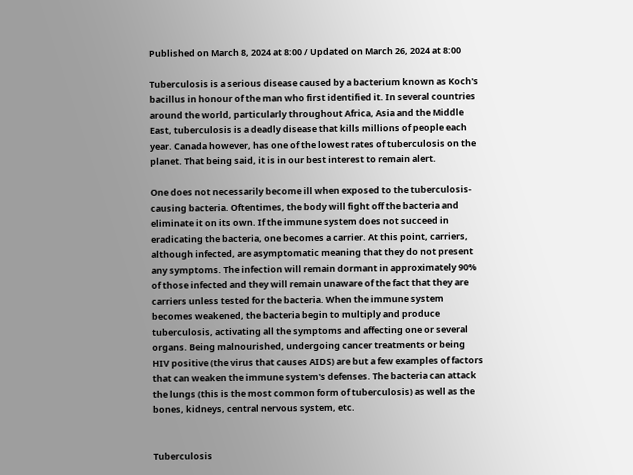Published on March 8, 2024 at 8:00 / Updated on March 26, 2024 at 8:00

Tuberculosis is a serious disease caused by a bacterium known as Koch's bacillus in honour of the man who first identified it. In several countries around the world, particularly throughout Africa, Asia and the Middle East, tuberculosis is a deadly disease that kills millions of people each year. Canada however, has one of the lowest rates of tuberculosis on the planet. That being said, it is in our best interest to remain alert.

One does not necessarily become ill when exposed to the tuberculosis-causing bacteria. Oftentimes, the body will fight off the bacteria and eliminate it on its own. If the immune system does not succeed in eradicating the bacteria, one becomes a carrier. At this point, carriers, although infected, are asymptomatic meaning that they do not present any symptoms. The infection will remain dormant in approximately 90% of those infected and they will remain unaware of the fact that they are carriers unless tested for the bacteria. When the immune system becomes weakened, the bacteria begin to multiply and produce tuberculosis, activating all the symptoms and affecting one or several organs. Being malnourished, undergoing cancer treatments or being HIV positive (the virus that causes AIDS) are but a few examples of factors that can weaken the immune system's defenses. The bacteria can attack the lungs (this is the most common form of tuberculosis) as well as the bones, kidneys, central nervous system, etc.


Tuberculosis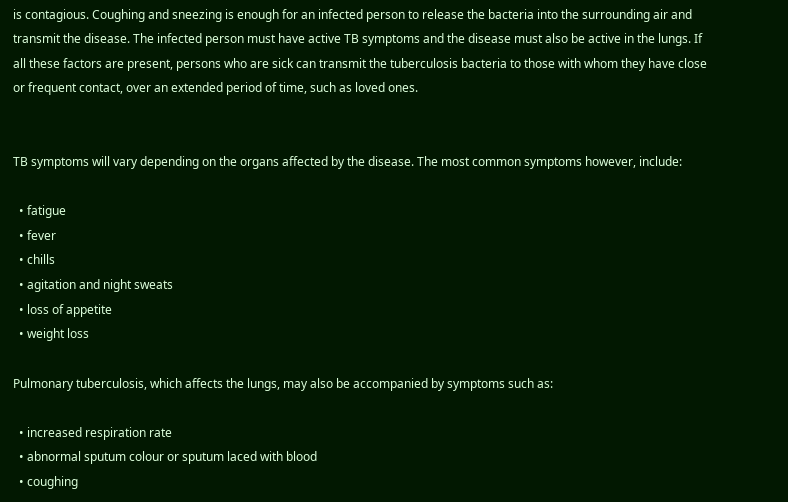is contagious. Coughing and sneezing is enough for an infected person to release the bacteria into the surrounding air and transmit the disease. The infected person must have active TB symptoms and the disease must also be active in the lungs. If all these factors are present, persons who are sick can transmit the tuberculosis bacteria to those with whom they have close or frequent contact, over an extended period of time, such as loved ones.


TB symptoms will vary depending on the organs affected by the disease. The most common symptoms however, include:

  • fatigue
  • fever
  • chills
  • agitation and night sweats
  • loss of appetite
  • weight loss

Pulmonary tuberculosis, which affects the lungs, may also be accompanied by symptoms such as:

  • increased respiration rate
  • abnormal sputum colour or sputum laced with blood
  • coughing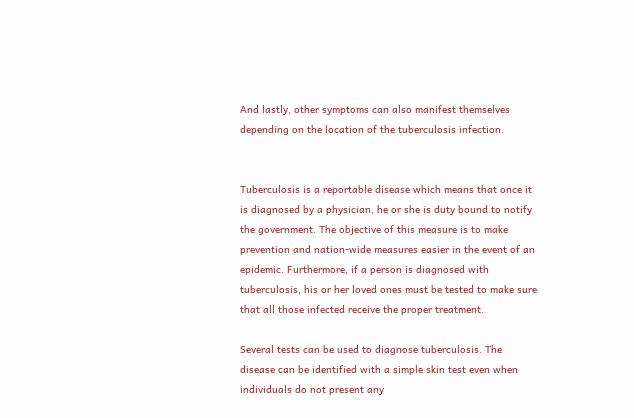And lastly, other symptoms can also manifest themselves depending on the location of the tuberculosis infection.


Tuberculosis is a reportable disease which means that once it is diagnosed by a physician, he or she is duty bound to notify the government. The objective of this measure is to make prevention and nation-wide measures easier in the event of an epidemic. Furthermore, if a person is diagnosed with tuberculosis, his or her loved ones must be tested to make sure that all those infected receive the proper treatment.

Several tests can be used to diagnose tuberculosis. The disease can be identified with a simple skin test even when individuals do not present any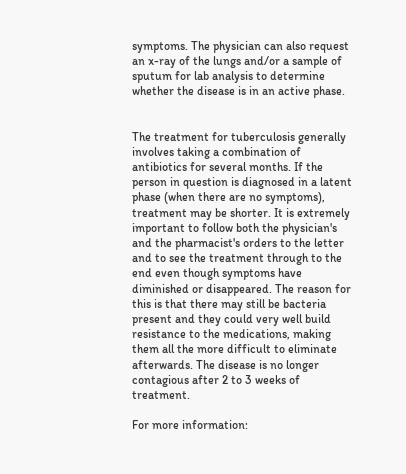symptoms. The physician can also request an x-ray of the lungs and/or a sample of sputum for lab analysis to determine whether the disease is in an active phase.


The treatment for tuberculosis generally involves taking a combination of antibiotics for several months. If the person in question is diagnosed in a latent phase (when there are no symptoms), treatment may be shorter. It is extremely important to follow both the physician's and the pharmacist's orders to the letter and to see the treatment through to the end even though symptoms have diminished or disappeared. The reason for this is that there may still be bacteria present and they could very well build resistance to the medications, making them all the more difficult to eliminate afterwards. The disease is no longer contagious after 2 to 3 weeks of treatment.

For more information: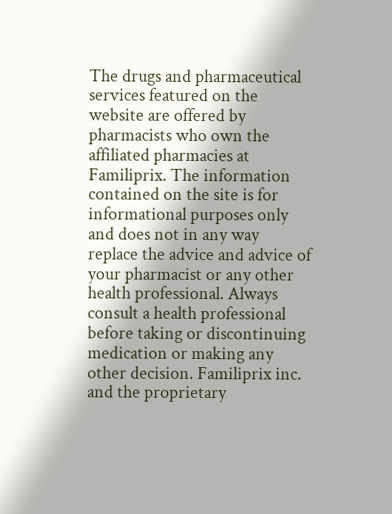The drugs and pharmaceutical services featured on the website are offered by pharmacists who own the affiliated pharmacies at Familiprix. The information contained on the site is for informational purposes only and does not in any way replace the advice and advice of your pharmacist or any other health professional. Always consult a health professional before taking or discontinuing medication or making any other decision. Familiprix inc. and the proprietary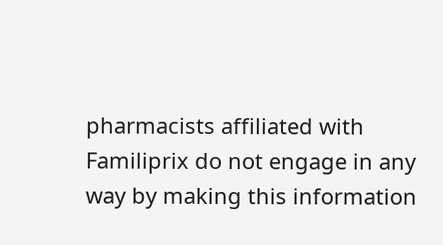pharmacists affiliated with Familiprix do not engage in any way by making this information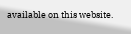available on this website.